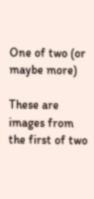One of two (or maybe more)

These are images from the first of two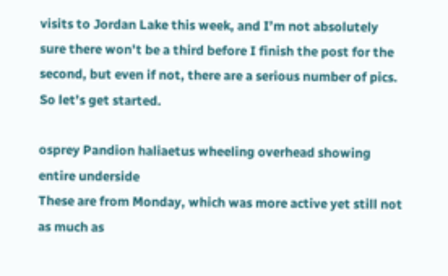visits to Jordan Lake this week, and I’m not absolutely sure there won’t be a third before I finish the post for the second, but even if not, there are a serious number of pics. So let’s get started.

osprey Pandion haliaetus wheeling overhead showing entire underside
These are from Monday, which was more active yet still not as much as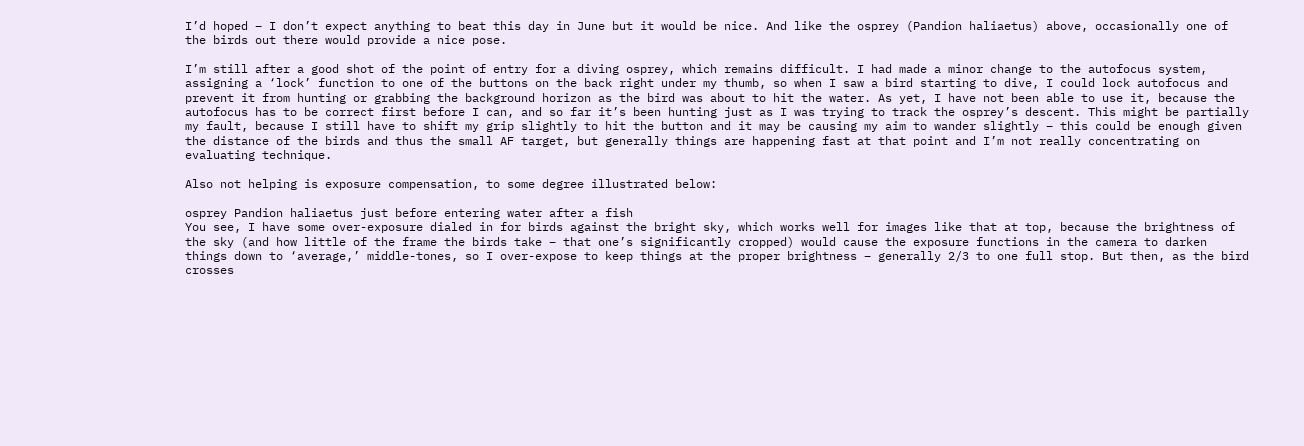I’d hoped – I don’t expect anything to beat this day in June but it would be nice. And like the osprey (Pandion haliaetus) above, occasionally one of the birds out there would provide a nice pose.

I’m still after a good shot of the point of entry for a diving osprey, which remains difficult. I had made a minor change to the autofocus system, assigning a ‘lock’ function to one of the buttons on the back right under my thumb, so when I saw a bird starting to dive, I could lock autofocus and prevent it from hunting or grabbing the background horizon as the bird was about to hit the water. As yet, I have not been able to use it, because the autofocus has to be correct first before I can, and so far it’s been hunting just as I was trying to track the osprey’s descent. This might be partially my fault, because I still have to shift my grip slightly to hit the button and it may be causing my aim to wander slightly – this could be enough given the distance of the birds and thus the small AF target, but generally things are happening fast at that point and I’m not really concentrating on evaluating technique.

Also not helping is exposure compensation, to some degree illustrated below:

osprey Pandion haliaetus just before entering water after a fish
You see, I have some over-exposure dialed in for birds against the bright sky, which works well for images like that at top, because the brightness of the sky (and how little of the frame the birds take – that one’s significantly cropped) would cause the exposure functions in the camera to darken things down to ‘average,’ middle-tones, so I over-expose to keep things at the proper brightness – generally 2/3 to one full stop. But then, as the bird crosses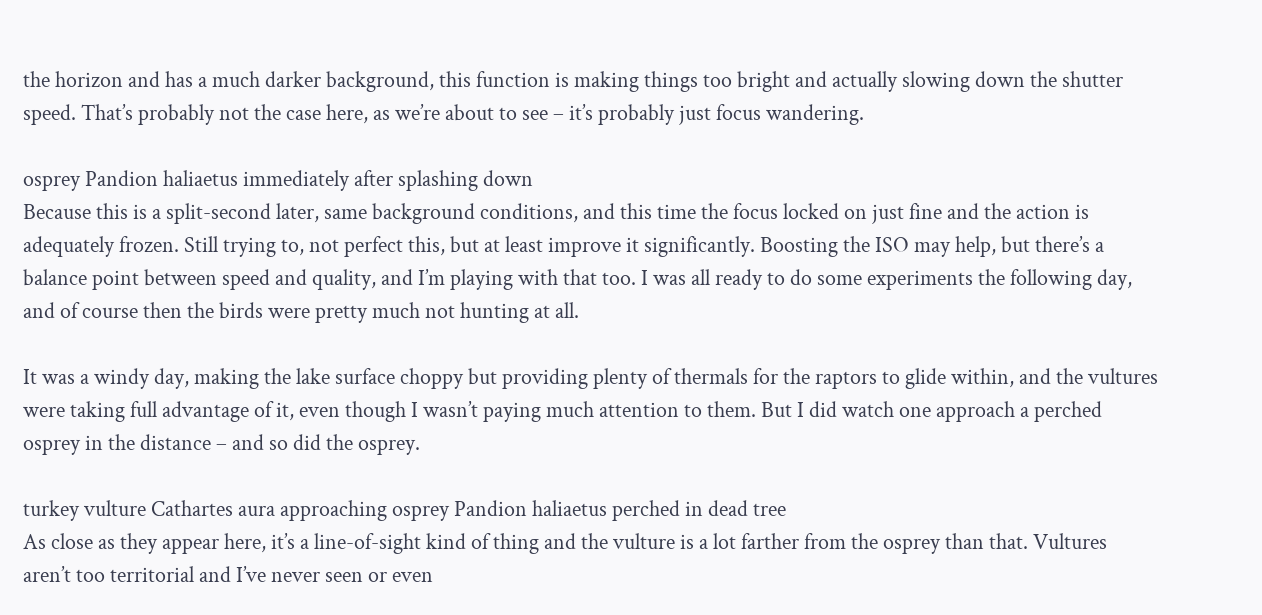the horizon and has a much darker background, this function is making things too bright and actually slowing down the shutter speed. That’s probably not the case here, as we’re about to see – it’s probably just focus wandering.

osprey Pandion haliaetus immediately after splashing down
Because this is a split-second later, same background conditions, and this time the focus locked on just fine and the action is adequately frozen. Still trying to, not perfect this, but at least improve it significantly. Boosting the ISO may help, but there’s a balance point between speed and quality, and I’m playing with that too. I was all ready to do some experiments the following day, and of course then the birds were pretty much not hunting at all.

It was a windy day, making the lake surface choppy but providing plenty of thermals for the raptors to glide within, and the vultures were taking full advantage of it, even though I wasn’t paying much attention to them. But I did watch one approach a perched osprey in the distance – and so did the osprey.

turkey vulture Cathartes aura approaching osprey Pandion haliaetus perched in dead tree
As close as they appear here, it’s a line-of-sight kind of thing and the vulture is a lot farther from the osprey than that. Vultures aren’t too territorial and I’ve never seen or even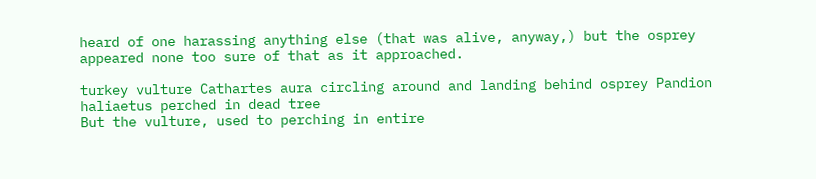heard of one harassing anything else (that was alive, anyway,) but the osprey appeared none too sure of that as it approached.

turkey vulture Cathartes aura circling around and landing behind osprey Pandion haliaetus perched in dead tree
But the vulture, used to perching in entire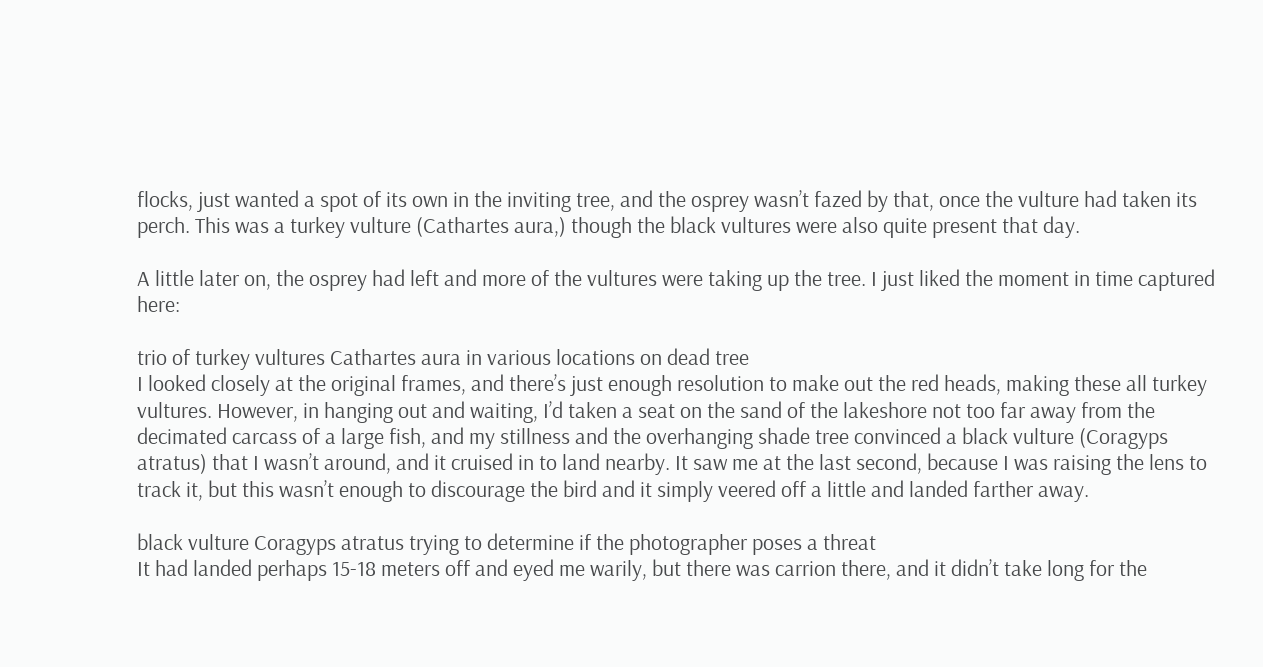flocks, just wanted a spot of its own in the inviting tree, and the osprey wasn’t fazed by that, once the vulture had taken its perch. This was a turkey vulture (Cathartes aura,) though the black vultures were also quite present that day.

A little later on, the osprey had left and more of the vultures were taking up the tree. I just liked the moment in time captured here:

trio of turkey vultures Cathartes aura in various locations on dead tree
I looked closely at the original frames, and there’s just enough resolution to make out the red heads, making these all turkey vultures. However, in hanging out and waiting, I’d taken a seat on the sand of the lakeshore not too far away from the decimated carcass of a large fish, and my stillness and the overhanging shade tree convinced a black vulture (Coragyps atratus) that I wasn’t around, and it cruised in to land nearby. It saw me at the last second, because I was raising the lens to track it, but this wasn’t enough to discourage the bird and it simply veered off a little and landed farther away.

black vulture Coragyps atratus trying to determine if the photographer poses a threat
It had landed perhaps 15-18 meters off and eyed me warily, but there was carrion there, and it didn’t take long for the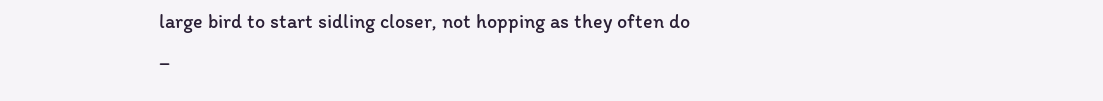large bird to start sidling closer, not hopping as they often do –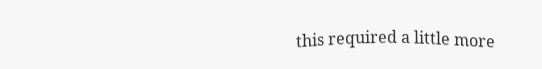this required a little more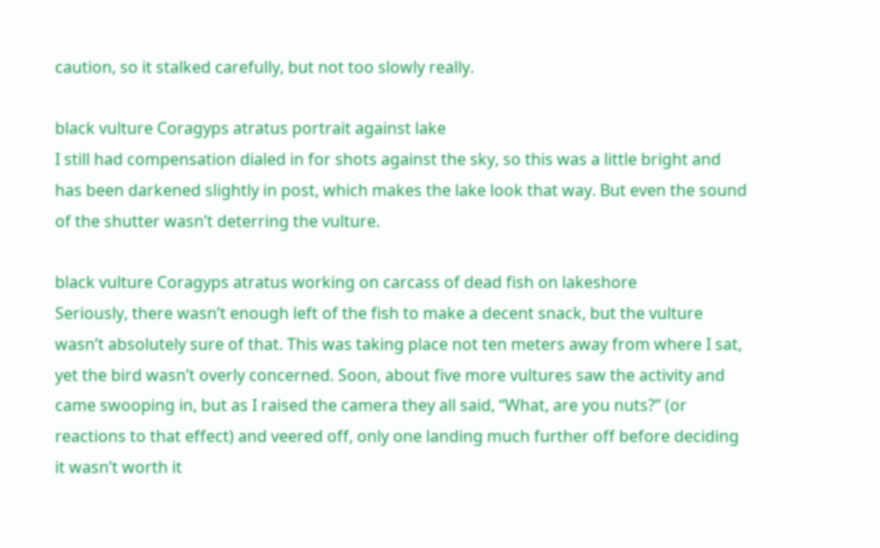caution, so it stalked carefully, but not too slowly really.

black vulture Coragyps atratus portrait against lake
I still had compensation dialed in for shots against the sky, so this was a little bright and has been darkened slightly in post, which makes the lake look that way. But even the sound of the shutter wasn’t deterring the vulture.

black vulture Coragyps atratus working on carcass of dead fish on lakeshore
Seriously, there wasn’t enough left of the fish to make a decent snack, but the vulture wasn’t absolutely sure of that. This was taking place not ten meters away from where I sat, yet the bird wasn’t overly concerned. Soon, about five more vultures saw the activity and came swooping in, but as I raised the camera they all said, “What, are you nuts?” (or reactions to that effect) and veered off, only one landing much further off before deciding it wasn’t worth it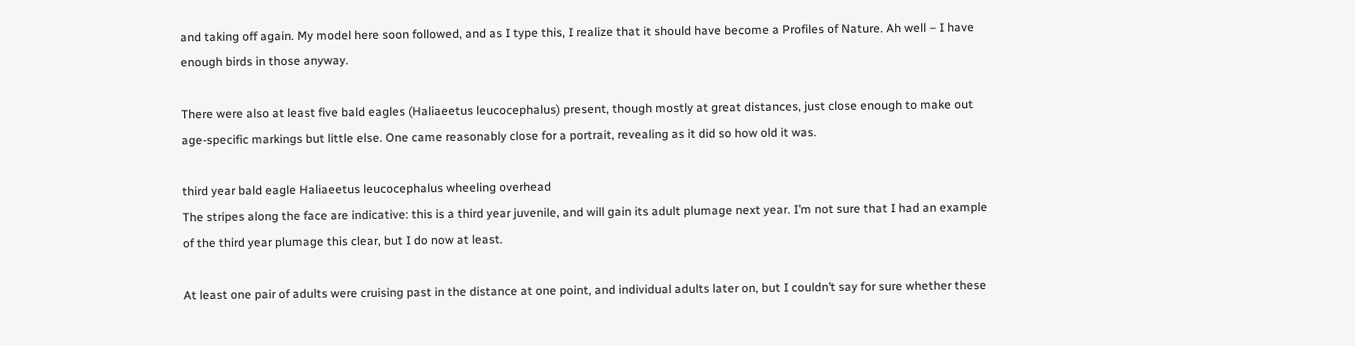and taking off again. My model here soon followed, and as I type this, I realize that it should have become a Profiles of Nature. Ah well – I have enough birds in those anyway.

There were also at least five bald eagles (Haliaeetus leucocephalus) present, though mostly at great distances, just close enough to make out age-specific markings but little else. One came reasonably close for a portrait, revealing as it did so how old it was.

third year bald eagle Haliaeetus leucocephalus wheeling overhead
The stripes along the face are indicative: this is a third year juvenile, and will gain its adult plumage next year. I’m not sure that I had an example of the third year plumage this clear, but I do now at least.

At least one pair of adults were cruising past in the distance at one point, and individual adults later on, but I couldn’t say for sure whether these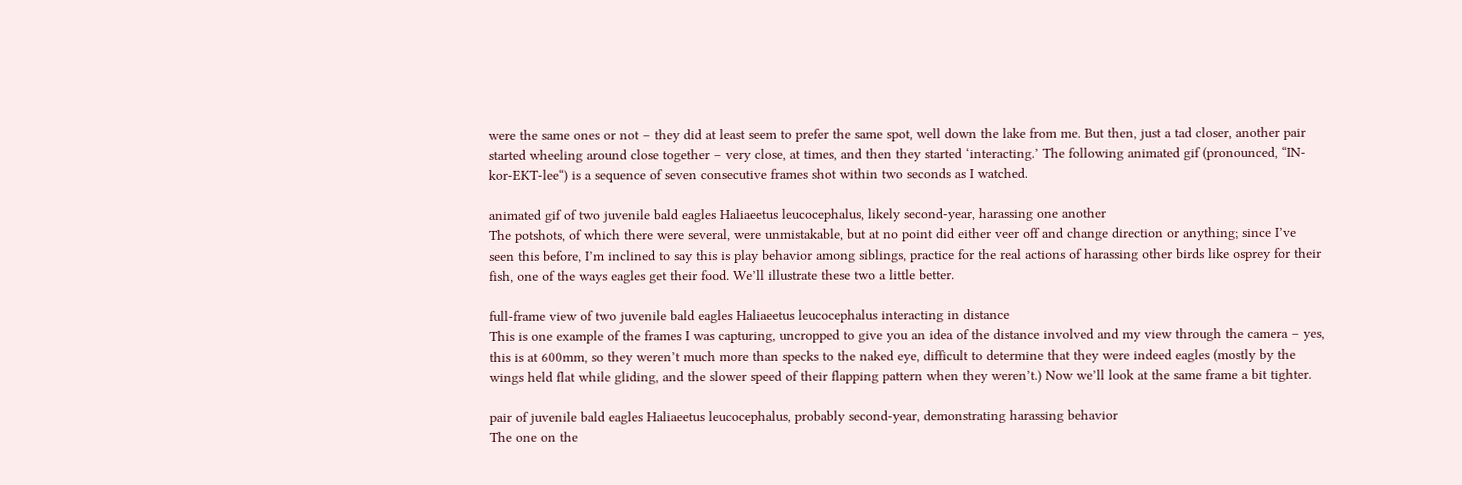were the same ones or not – they did at least seem to prefer the same spot, well down the lake from me. But then, just a tad closer, another pair started wheeling around close together – very close, at times, and then they started ‘interacting.’ The following animated gif (pronounced, “IN-kor-EKT-lee“) is a sequence of seven consecutive frames shot within two seconds as I watched.

animated gif of two juvenile bald eagles Haliaeetus leucocephalus, likely second-year, harassing one another
The potshots, of which there were several, were unmistakable, but at no point did either veer off and change direction or anything; since I’ve seen this before, I’m inclined to say this is play behavior among siblings, practice for the real actions of harassing other birds like osprey for their fish, one of the ways eagles get their food. We’ll illustrate these two a little better.

full-frame view of two juvenile bald eagles Haliaeetus leucocephalus interacting in distance
This is one example of the frames I was capturing, uncropped to give you an idea of the distance involved and my view through the camera – yes, this is at 600mm, so they weren’t much more than specks to the naked eye, difficult to determine that they were indeed eagles (mostly by the wings held flat while gliding, and the slower speed of their flapping pattern when they weren’t.) Now we’ll look at the same frame a bit tighter.

pair of juvenile bald eagles Haliaeetus leucocephalus, probably second-year, demonstrating harassing behavior
The one on the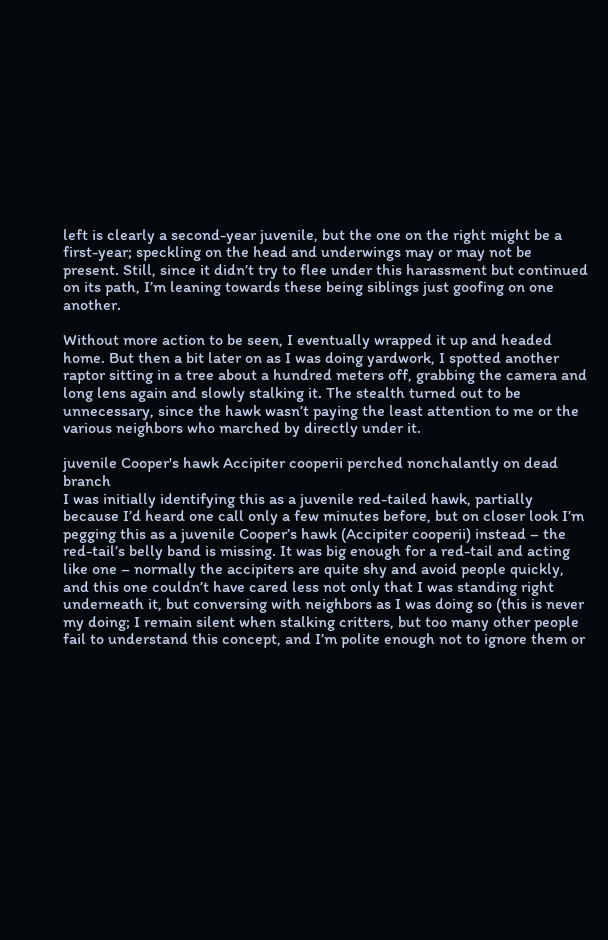left is clearly a second-year juvenile, but the one on the right might be a first-year; speckling on the head and underwings may or may not be present. Still, since it didn’t try to flee under this harassment but continued on its path, I’m leaning towards these being siblings just goofing on one another.

Without more action to be seen, I eventually wrapped it up and headed home. But then a bit later on as I was doing yardwork, I spotted another raptor sitting in a tree about a hundred meters off, grabbing the camera and long lens again and slowly stalking it. The stealth turned out to be unnecessary, since the hawk wasn’t paying the least attention to me or the various neighbors who marched by directly under it.

juvenile Cooper's hawk Accipiter cooperii perched nonchalantly on dead branch
I was initially identifying this as a juvenile red-tailed hawk, partially because I’d heard one call only a few minutes before, but on closer look I’m pegging this as a juvenile Cooper’s hawk (Accipiter cooperii) instead – the red-tail’s belly band is missing. It was big enough for a red-tail and acting like one – normally the accipiters are quite shy and avoid people quickly, and this one couldn’t have cared less not only that I was standing right underneath it, but conversing with neighbors as I was doing so (this is never my doing; I remain silent when stalking critters, but too many other people fail to understand this concept, and I’m polite enough not to ignore them or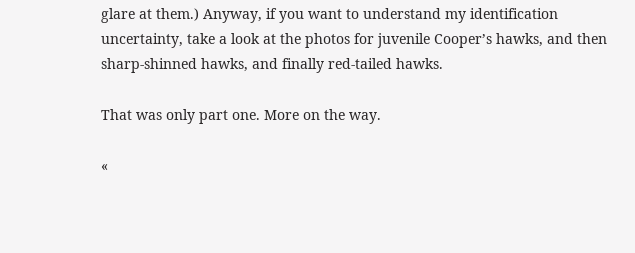glare at them.) Anyway, if you want to understand my identification uncertainty, take a look at the photos for juvenile Cooper’s hawks, and then sharp-shinned hawks, and finally red-tailed hawks.

That was only part one. More on the way.

«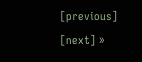[previous]
[next] »